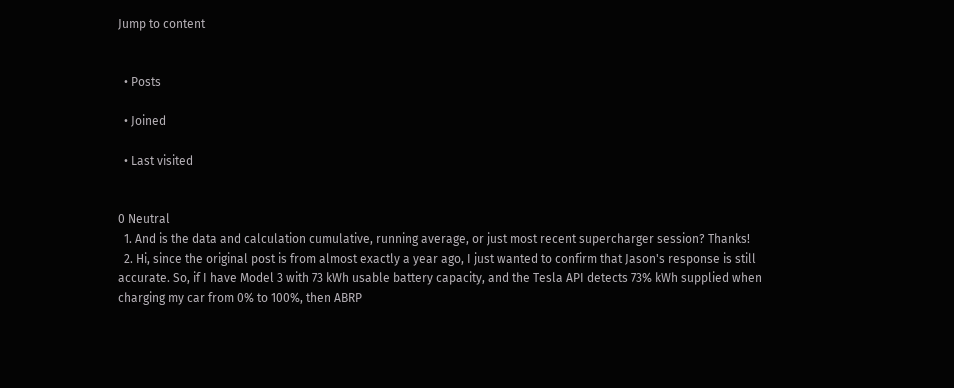Jump to content


  • Posts

  • Joined

  • Last visited


0 Neutral
  1. And is the data and calculation cumulative, running average, or just most recent supercharger session? Thanks!
  2. Hi, since the original post is from almost exactly a year ago, I just wanted to confirm that Jason's response is still accurate. So, if I have Model 3 with 73 kWh usable battery capacity, and the Tesla API detects 73% kWh supplied when charging my car from 0% to 100%, then ABRP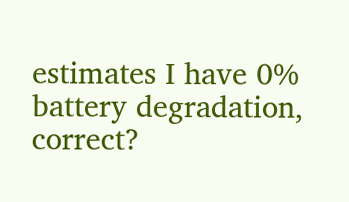estimates I have 0% battery degradation, correct?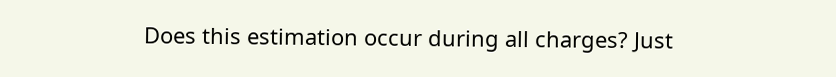Does this estimation occur during all charges? Just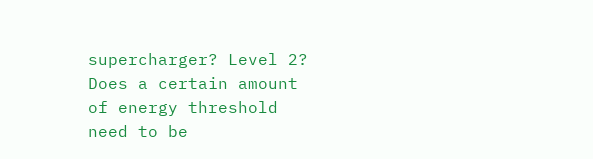supercharger? Level 2? Does a certain amount of energy threshold need to be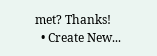met? Thanks!
  • Create New...